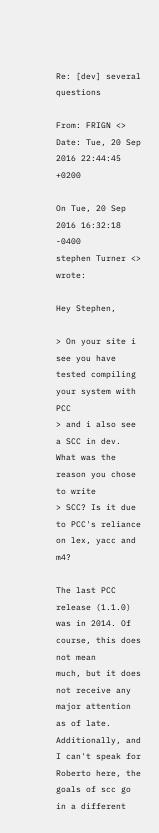Re: [dev] several questions

From: FRIGN <>
Date: Tue, 20 Sep 2016 22:44:45 +0200

On Tue, 20 Sep 2016 16:32:18 -0400
stephen Turner <> wrote:

Hey Stephen,

> On your site i see you have tested compiling your system with PCC
> and i also see a SCC in dev. What was the reason you chose to write
> SCC? Is it due to PCC's reliance on lex, yacc and m4?

The last PCC release (1.1.0) was in 2014. Of course, this does not mean
much, but it does not receive any major attention as of late.
Additionally, and I can't speak for Roberto here, the goals of scc go
in a different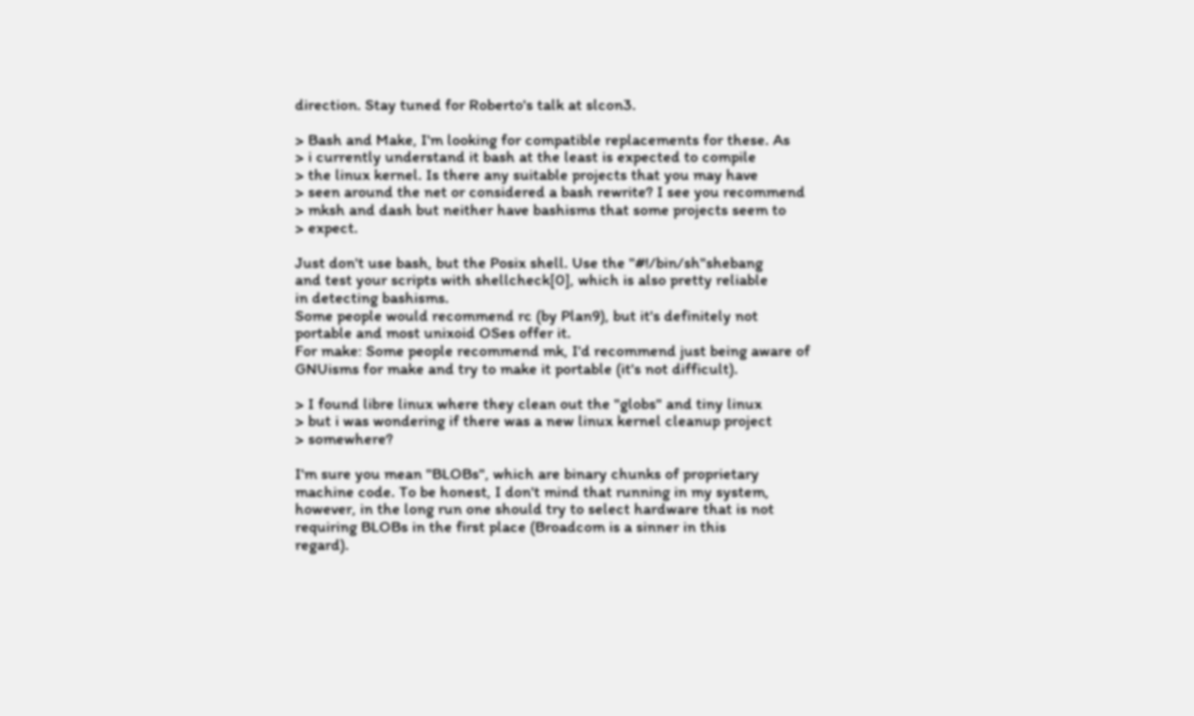direction. Stay tuned for Roberto's talk at slcon3.

> Bash and Make, I'm looking for compatible replacements for these. As
> i currently understand it bash at the least is expected to compile
> the linux kernel. Is there any suitable projects that you may have
> seen around the net or considered a bash rewrite? I see you recommend
> mksh and dash but neither have bashisms that some projects seem to
> expect.

Just don't use bash, but the Posix shell. Use the "#!/bin/sh"shebang
and test your scripts with shellcheck[0], which is also pretty reliable
in detecting bashisms.
Some people would recommend rc (by Plan9), but it's definitely not
portable and most unixoid OSes offer it.
For make: Some people recommend mk, I'd recommend just being aware of
GNUisms for make and try to make it portable (it's not difficult).

> I found libre linux where they clean out the "globs" and tiny linux
> but i was wondering if there was a new linux kernel cleanup project
> somewhere?

I'm sure you mean "BLOBs", which are binary chunks of proprietary
machine code. To be honest, I don't mind that running in my system,
however, in the long run one should try to select hardware that is not
requiring BLOBs in the first place (Broadcom is a sinner in this
regard).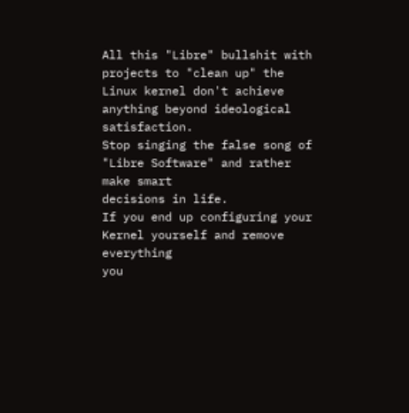All this "Libre" bullshit with projects to "clean up" the
Linux kernel don't achieve anything beyond ideological satisfaction.
Stop singing the false song of "Libre Software" and rather make smart
decisions in life.
If you end up configuring your Kernel yourself and remove everything
you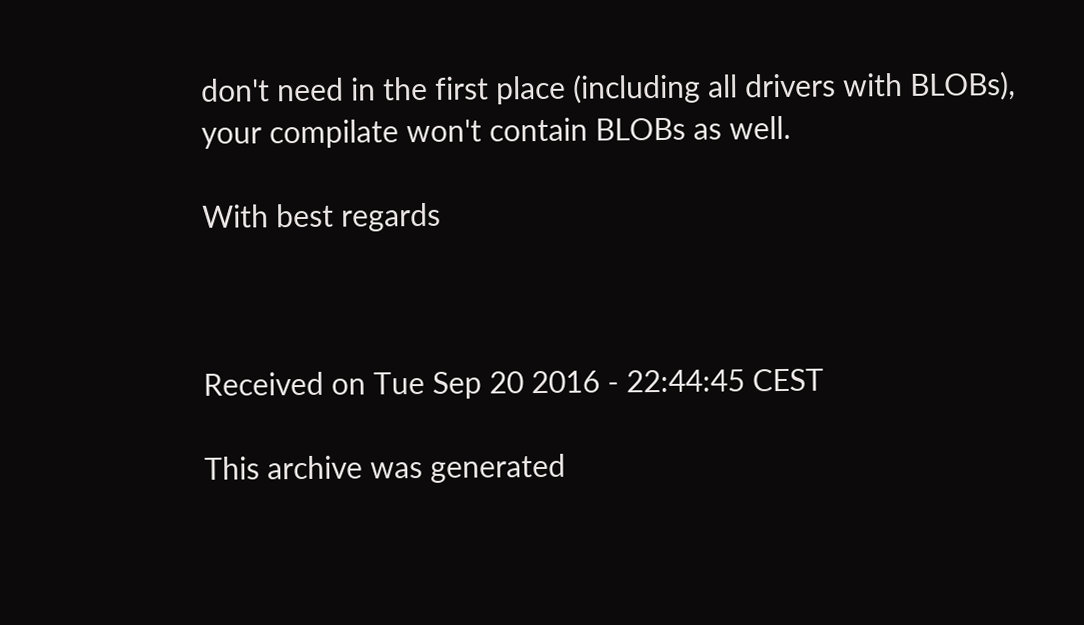don't need in the first place (including all drivers with BLOBs),
your compilate won't contain BLOBs as well.

With best regards



Received on Tue Sep 20 2016 - 22:44:45 CEST

This archive was generated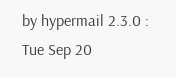by hypermail 2.3.0 : Tue Sep 20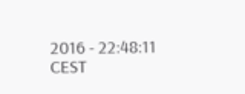2016 - 22:48:11 CEST